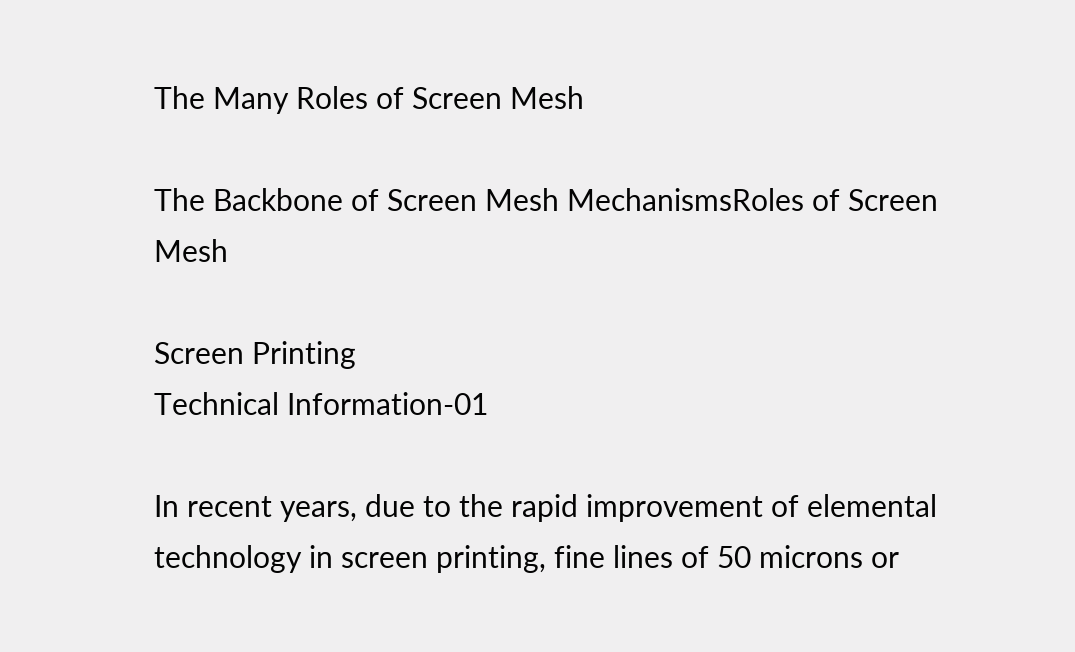The Many Roles of Screen Mesh

The Backbone of Screen Mesh MechanismsRoles of Screen Mesh

Screen Printing
Technical Information-01

In recent years, due to the rapid improvement of elemental technology in screen printing, fine lines of 50 microns or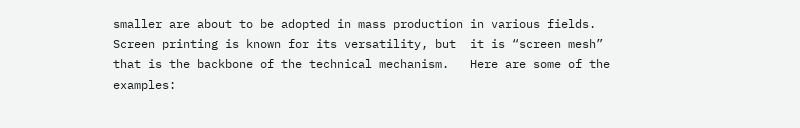smaller are about to be adopted in mass production in various fields.  Screen printing is known for its versatility, but  it is “screen mesh” that is the backbone of the technical mechanism.   Here are some of the examples: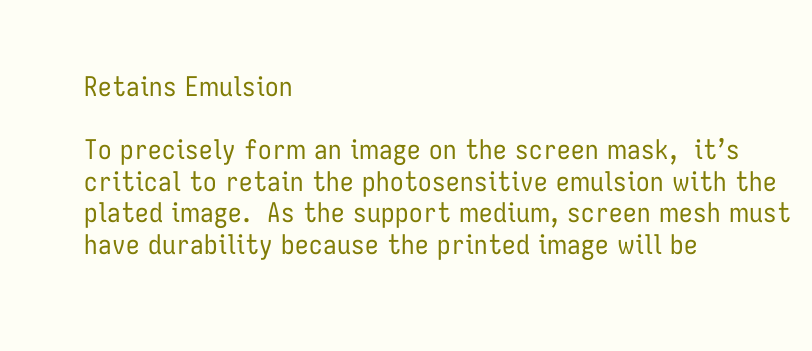Retains Emulsion

To precisely form an image on the screen mask,  it’s  critical to retain the photosensitive emulsion with the plated image.  As the support medium, screen mesh must have durability because the printed image will be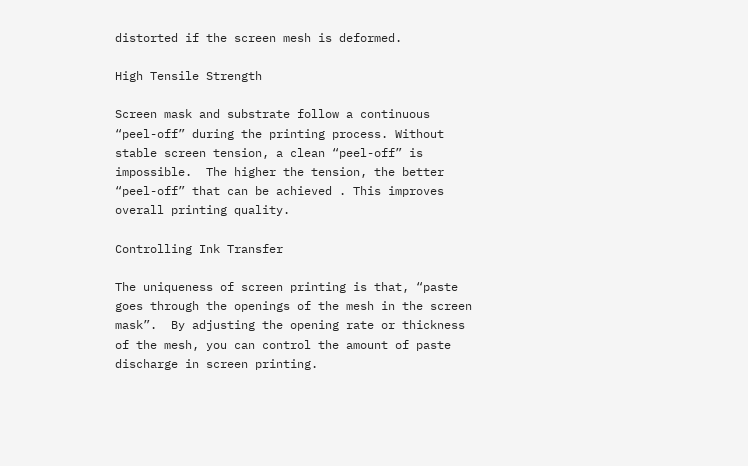distorted if the screen mesh is deformed.

High Tensile Strength

Screen mask and substrate follow a continuous “peel-off” during the printing process. Without stable screen tension, a clean “peel-off” is impossible.  The higher the tension, the better “peel-off” that can be achieved . This improves overall printing quality.

Controlling Ink Transfer

The uniqueness of screen printing is that, “paste goes through the openings of the mesh in the screen mask”.  By adjusting the opening rate or thickness of the mesh, you can control the amount of paste discharge in screen printing.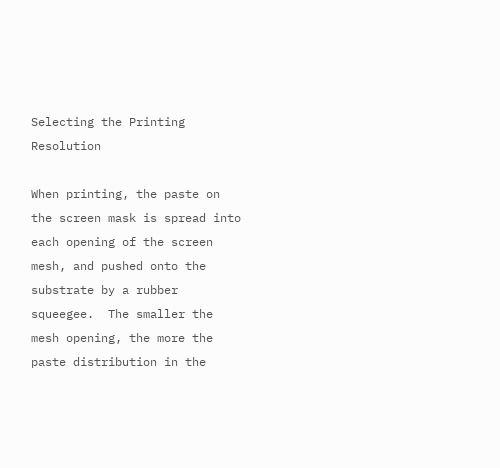Selecting the Printing Resolution

When printing, the paste on the screen mask is spread into each opening of the screen mesh, and pushed onto the substrate by a rubber squeegee.  The smaller the mesh opening, the more the paste distribution in the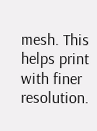mesh. This helps print with finer resolution.